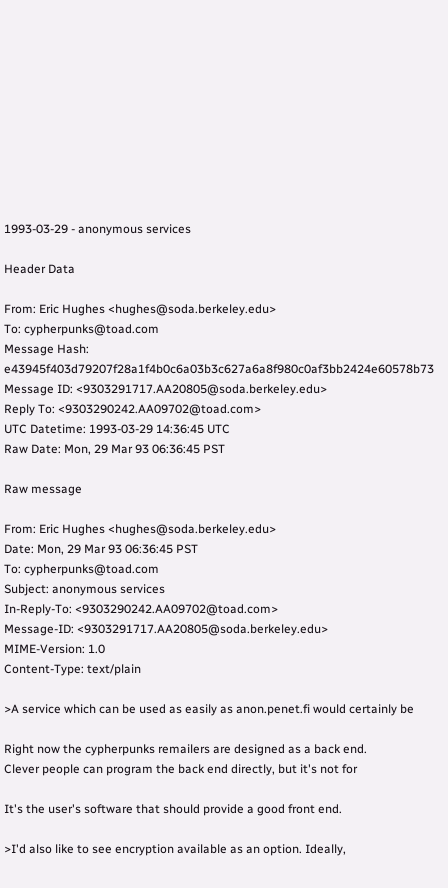1993-03-29 - anonymous services

Header Data

From: Eric Hughes <hughes@soda.berkeley.edu>
To: cypherpunks@toad.com
Message Hash: e43945f403d79207f28a1f4b0c6a03b3c627a6a8f980c0af3bb2424e60578b73
Message ID: <9303291717.AA20805@soda.berkeley.edu>
Reply To: <9303290242.AA09702@toad.com>
UTC Datetime: 1993-03-29 14:36:45 UTC
Raw Date: Mon, 29 Mar 93 06:36:45 PST

Raw message

From: Eric Hughes <hughes@soda.berkeley.edu>
Date: Mon, 29 Mar 93 06:36:45 PST
To: cypherpunks@toad.com
Subject: anonymous services
In-Reply-To: <9303290242.AA09702@toad.com>
Message-ID: <9303291717.AA20805@soda.berkeley.edu>
MIME-Version: 1.0
Content-Type: text/plain

>A service which can be used as easily as anon.penet.fi would certainly be

Right now the cypherpunks remailers are designed as a back end.
Clever people can program the back end directly, but it's not for

It's the user's software that should provide a good front end.

>I'd also like to see encryption available as an option. Ideally,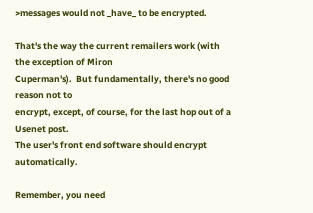>messages would not _have_ to be encrypted.

That's the way the current remailers work (with the exception of Miron
Cuperman's).  But fundamentally, there's no good reason not to
encrypt, except, of course, for the last hop out of a Usenet post.
The user's front end software should encrypt automatically.

Remember, you need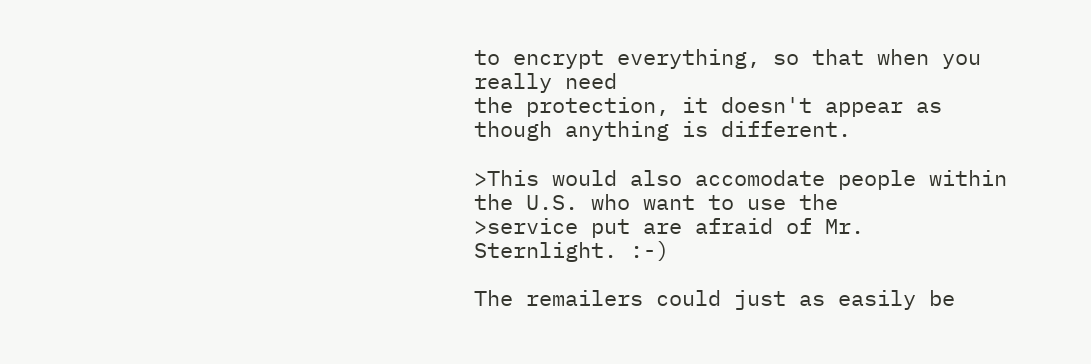to encrypt everything, so that when you really need
the protection, it doesn't appear as though anything is different.

>This would also accomodate people within the U.S. who want to use the
>service put are afraid of Mr. Sternlight. :-)

The remailers could just as easily be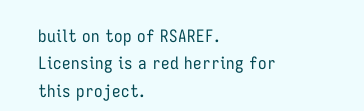built on top of RSAREF.
Licensing is a red herring for this project.